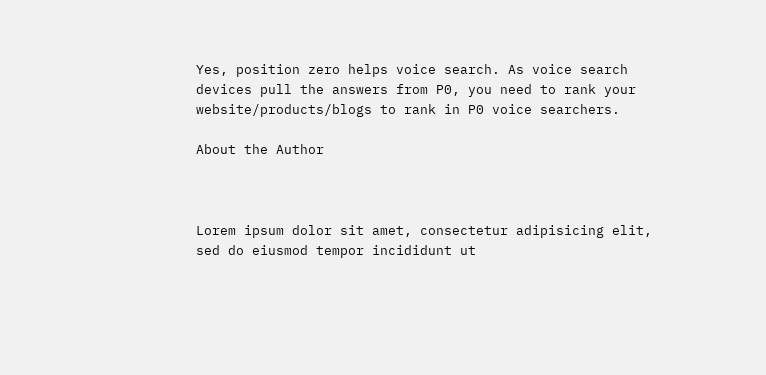Yes, position zero helps voice search. As voice search devices pull the answers from P0, you need to rank your website/products/blogs to rank in P0 voice searchers.

About the Author



Lorem ipsum dolor sit amet, consectetur adipisicing elit, sed do eiusmod tempor incididunt ut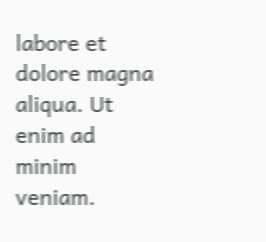labore et dolore magna aliqua. Ut enim ad minim veniam.